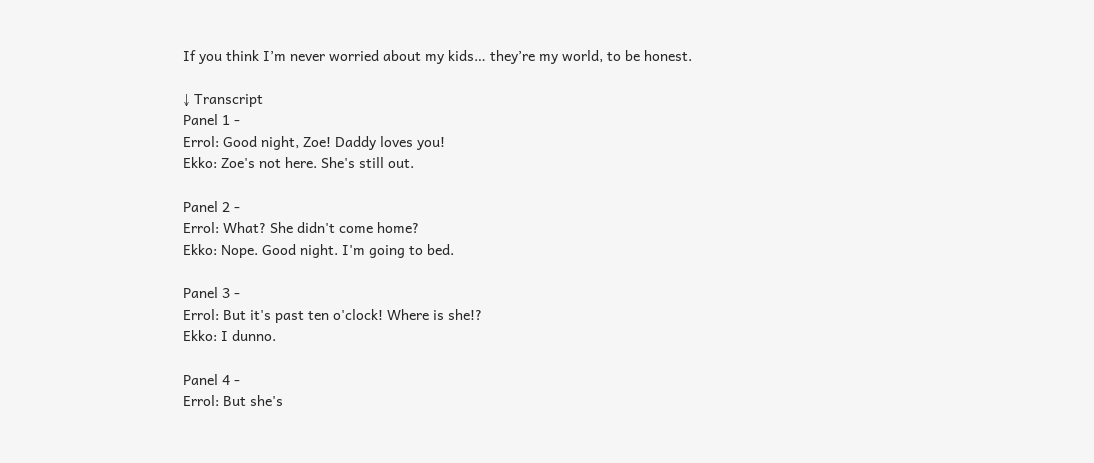If you think I’m never worried about my kids… they’re my world, to be honest.

↓ Transcript
Panel 1 -
Errol: Good night, Zoe! Daddy loves you!
Ekko: Zoe's not here. She's still out.

Panel 2 -
Errol: What? She didn't come home?
Ekko: Nope. Good night. I'm going to bed.

Panel 3 -
Errol: But it's past ten o'clock! Where is she!?
Ekko: I dunno.

Panel 4 -
Errol: But she's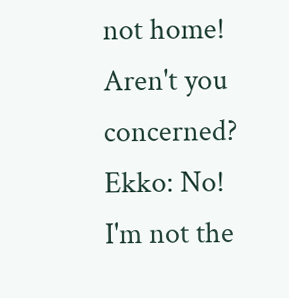not home! Aren't you concerned?
Ekko: No! I'm not the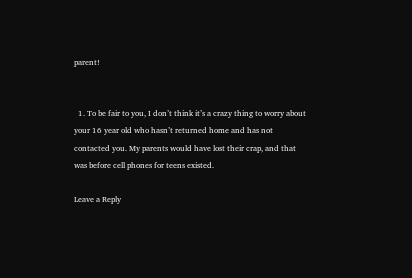parent!


  1. To be fair to you, I don’t think it’s a crazy thing to worry about your 16 year old who hasn’t returned home and has not contacted you. My parents would have lost their crap, and that was before cell phones for teens existed.

Leave a Reply